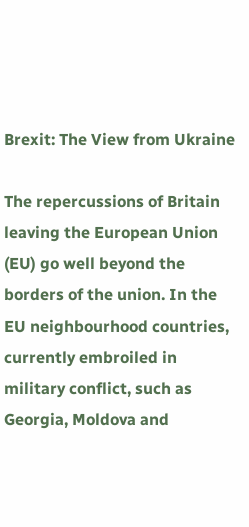Brexit: The View from Ukraine

The repercussions of Britain leaving the European Union (EU) go well beyond the borders of the union. In the EU neighbourhood countries, currently embroiled in military conflict, such as Georgia, Moldova and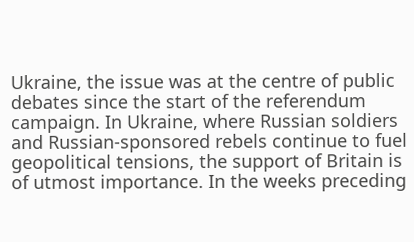Ukraine, the issue was at the centre of public debates since the start of the referendum campaign. In Ukraine, where Russian soldiers and Russian-sponsored rebels continue to fuel geopolitical tensions, the support of Britain is of utmost importance. In the weeks preceding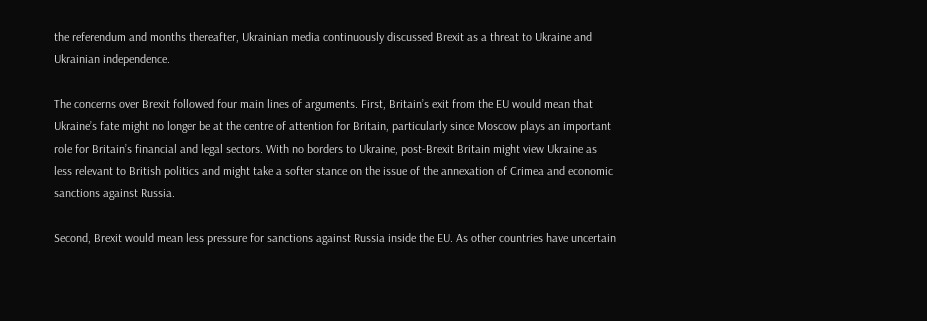the referendum and months thereafter, Ukrainian media continuously discussed Brexit as a threat to Ukraine and Ukrainian independence.

The concerns over Brexit followed four main lines of arguments. First, Britain’s exit from the EU would mean that Ukraine’s fate might no longer be at the centre of attention for Britain, particularly since Moscow plays an important role for Britain’s financial and legal sectors. With no borders to Ukraine, post-Brexit Britain might view Ukraine as less relevant to British politics and might take a softer stance on the issue of the annexation of Crimea and economic sanctions against Russia.

Second, Brexit would mean less pressure for sanctions against Russia inside the EU. As other countries have uncertain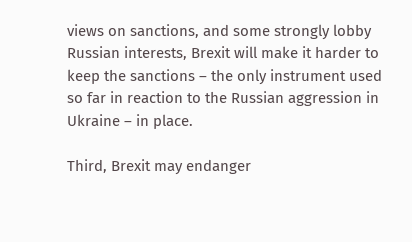views on sanctions, and some strongly lobby Russian interests, Brexit will make it harder to keep the sanctions – the only instrument used so far in reaction to the Russian aggression in Ukraine – in place.

Third, Brexit may endanger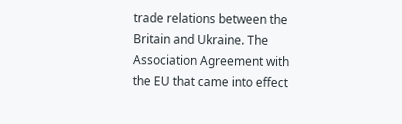trade relations between the Britain and Ukraine. The Association Agreement with the EU that came into effect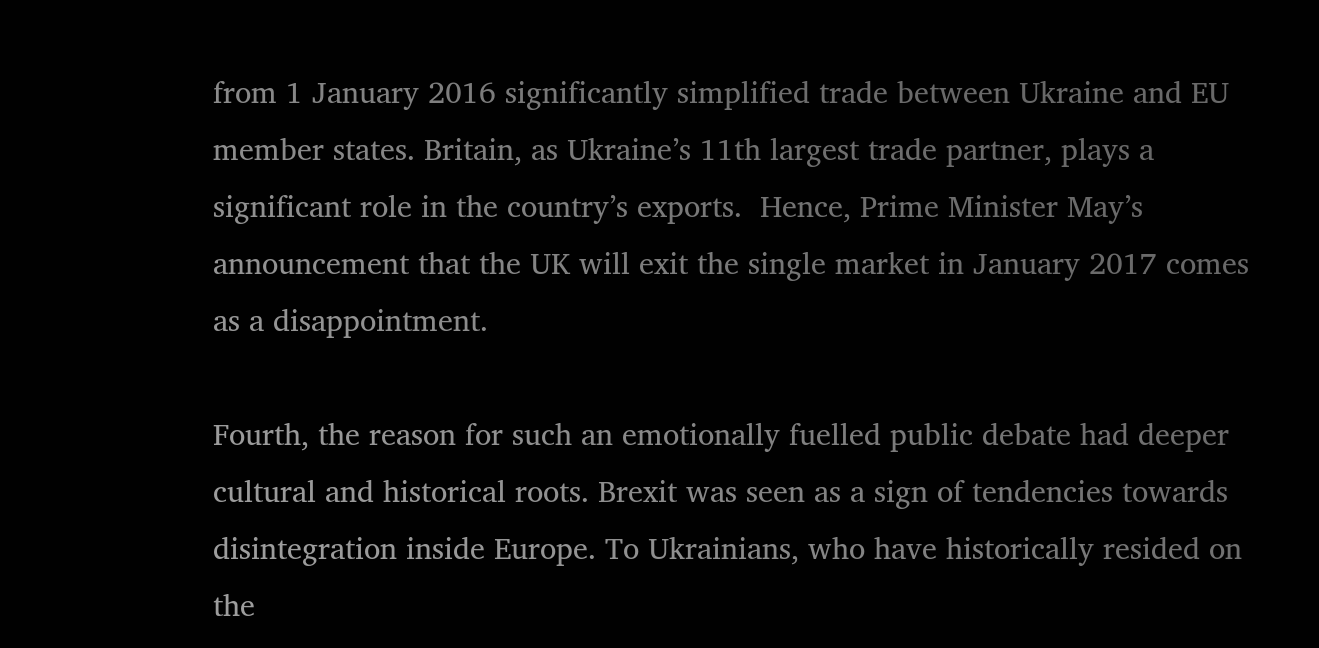from 1 January 2016 significantly simplified trade between Ukraine and EU member states. Britain, as Ukraine’s 11th largest trade partner, plays a significant role in the country’s exports.  Hence, Prime Minister May’s announcement that the UK will exit the single market in January 2017 comes as a disappointment.

Fourth, the reason for such an emotionally fuelled public debate had deeper cultural and historical roots. Brexit was seen as a sign of tendencies towards disintegration inside Europe. To Ukrainians, who have historically resided on the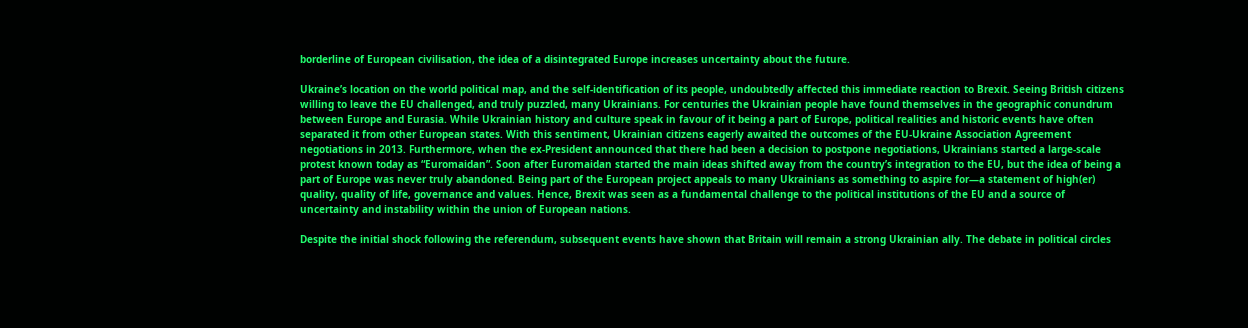borderline of European civilisation, the idea of a disintegrated Europe increases uncertainty about the future.

Ukraine’s location on the world political map, and the self-identification of its people, undoubtedly affected this immediate reaction to Brexit. Seeing British citizens willing to leave the EU challenged, and truly puzzled, many Ukrainians. For centuries the Ukrainian people have found themselves in the geographic conundrum between Europe and Eurasia. While Ukrainian history and culture speak in favour of it being a part of Europe, political realities and historic events have often separated it from other European states. With this sentiment, Ukrainian citizens eagerly awaited the outcomes of the EU-Ukraine Association Agreement negotiations in 2013. Furthermore, when the ex-President announced that there had been a decision to postpone negotiations, Ukrainians started a large-scale protest known today as “Euromaidan”. Soon after Euromaidan started the main ideas shifted away from the country’s integration to the EU, but the idea of being a part of Europe was never truly abandoned. Being part of the European project appeals to many Ukrainians as something to aspire for—a statement of high(er) quality, quality of life, governance and values. Hence, Brexit was seen as a fundamental challenge to the political institutions of the EU and a source of uncertainty and instability within the union of European nations.

Despite the initial shock following the referendum, subsequent events have shown that Britain will remain a strong Ukrainian ally. The debate in political circles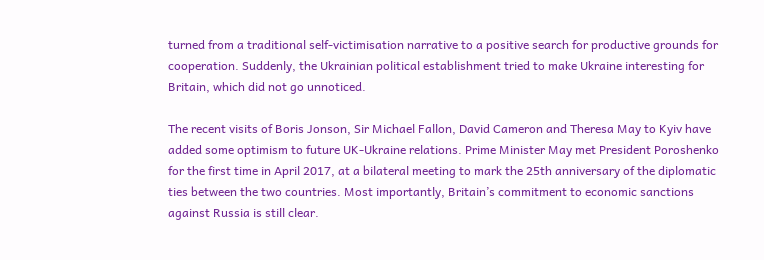turned from a traditional self-victimisation narrative to a positive search for productive grounds for cooperation. Suddenly, the Ukrainian political establishment tried to make Ukraine interesting for Britain, which did not go unnoticed.

The recent visits of Boris Jonson, Sir Michael Fallon, David Cameron and Theresa May to Kyiv have added some optimism to future UK-Ukraine relations. Prime Minister May met President Poroshenko for the first time in April 2017, at a bilateral meeting to mark the 25th anniversary of the diplomatic ties between the two countries. Most importantly, Britain’s commitment to economic sanctions against Russia is still clear.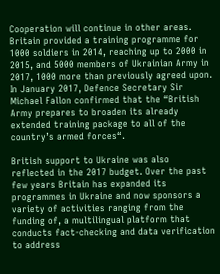Cooperation will continue in other areas. Britain provided a training programme for 1000 soldiers in 2014, reaching up to 2000 in 2015, and 5000 members of Ukrainian Army in 2017, 1000 more than previously agreed upon. In January 2017, Defence Secretary Sir Michael Fallon confirmed that the “British Army prepares to broaden its already extended training package to all of the country’s armed forces“.

British support to Ukraine was also reflected in the 2017 budget. Over the past few years Britain has expanded its programmes in Ukraine and now sponsors a variety of activities ranging from the funding of, a multilingual platform that conducts fact-checking and data verification to address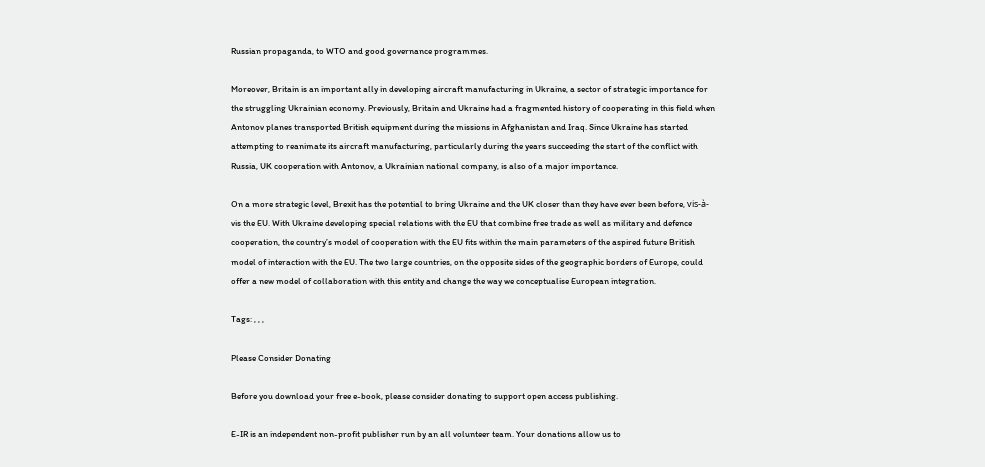Russian propaganda, to WTO and good governance programmes.

Moreover, Britain is an important ally in developing aircraft manufacturing in Ukraine, a sector of strategic importance for the struggling Ukrainian economy. Previously, Britain and Ukraine had a fragmented history of cooperating in this field when Antonov planes transported British equipment during the missions in Afghanistan and Iraq. Since Ukraine has started attempting to reanimate its aircraft manufacturing, particularly during the years succeeding the start of the conflict with Russia, UK cooperation with Antonov, a Ukrainian national company, is also of a major importance.

On a more strategic level, Brexit has the potential to bring Ukraine and the UK closer than they have ever been before, vis-à-vis the EU. With Ukraine developing special relations with the EU that combine free trade as well as military and defence cooperation, the country’s model of cooperation with the EU fits within the main parameters of the aspired future British model of interaction with the EU. The two large countries, on the opposite sides of the geographic borders of Europe, could offer a new model of collaboration with this entity and change the way we conceptualise European integration.

Tags: , , ,

Please Consider Donating

Before you download your free e-book, please consider donating to support open access publishing.

E-IR is an independent non-profit publisher run by an all volunteer team. Your donations allow us to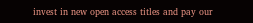invest in new open access titles and pay our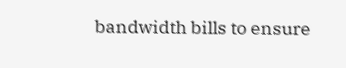bandwidth bills to ensure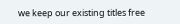we keep our existing titles free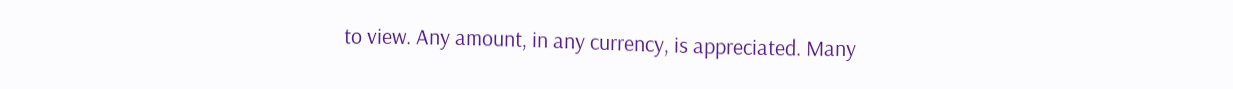to view. Any amount, in any currency, is appreciated. Many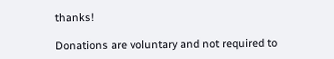thanks!

Donations are voluntary and not required to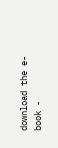download the e-book -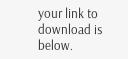your link to download is below.